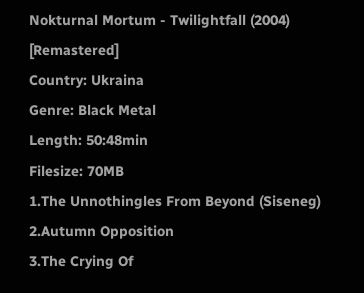Nokturnal Mortum - Twilightfall (2004) [Remastered]
Country: Ukraina
Genre: Black Metal
Length: 50:48min
Filesize: 70MB
1.The Unnothingles From Beyond (Siseneg)
2.Autumn Opposition
3.The Crying Of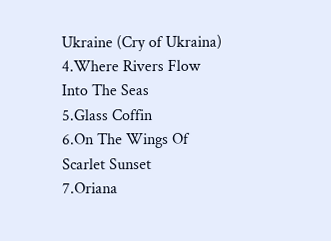Ukraine (Cry of Ukraina)
4.Where Rivers Flow Into The Seas
5.Glass Coffin
6.On The Wings Of Scarlet Sunset
7.Oriana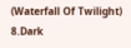(Waterfall Of Twilight)
8.Dark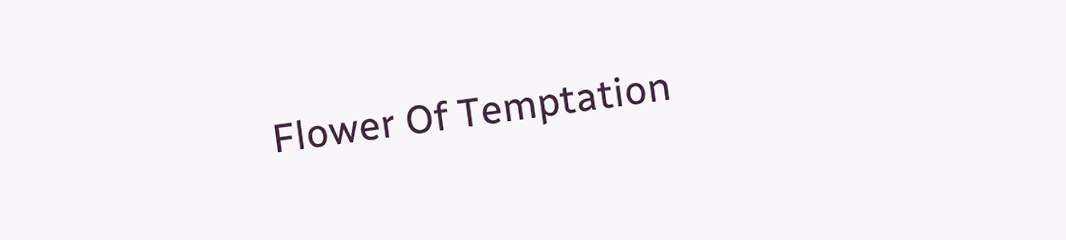Flower Of Temptation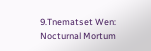9.Tnematset Wen: Nocturnal Mortum